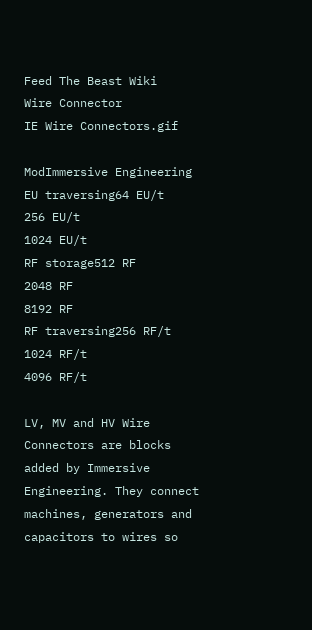Feed The Beast Wiki
Wire Connector
IE Wire Connectors.gif

ModImmersive Engineering
EU traversing64 EU/t
256 EU/t
1024 EU/t
RF storage512 RF
2048 RF
8192 RF
RF traversing256 RF/t
1024 RF/t
4096 RF/t

LV, MV and HV Wire Connectors are blocks added by Immersive Engineering. They connect machines, generators and capacitors to wires so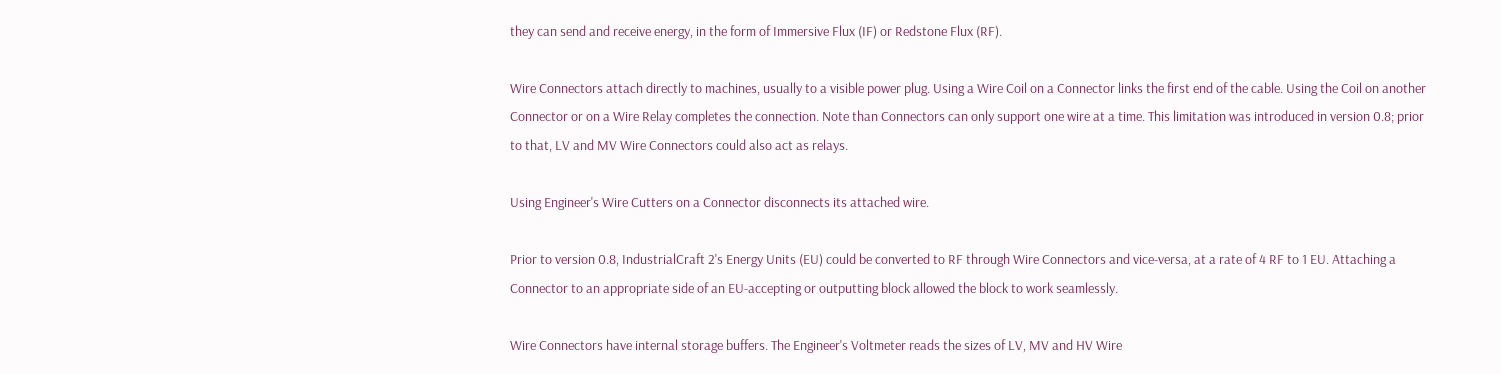they can send and receive energy, in the form of Immersive Flux (IF) or Redstone Flux (RF).

Wire Connectors attach directly to machines, usually to a visible power plug. Using a Wire Coil on a Connector links the first end of the cable. Using the Coil on another Connector or on a Wire Relay completes the connection. Note than Connectors can only support one wire at a time. This limitation was introduced in version 0.8; prior to that, LV and MV Wire Connectors could also act as relays.

Using Engineer's Wire Cutters on a Connector disconnects its attached wire.

Prior to version 0.8, IndustrialCraft 2's Energy Units (EU) could be converted to RF through Wire Connectors and vice-versa, at a rate of 4 RF to 1 EU. Attaching a Connector to an appropriate side of an EU-accepting or outputting block allowed the block to work seamlessly.

Wire Connectors have internal storage buffers. The Engineer's Voltmeter reads the sizes of LV, MV and HV Wire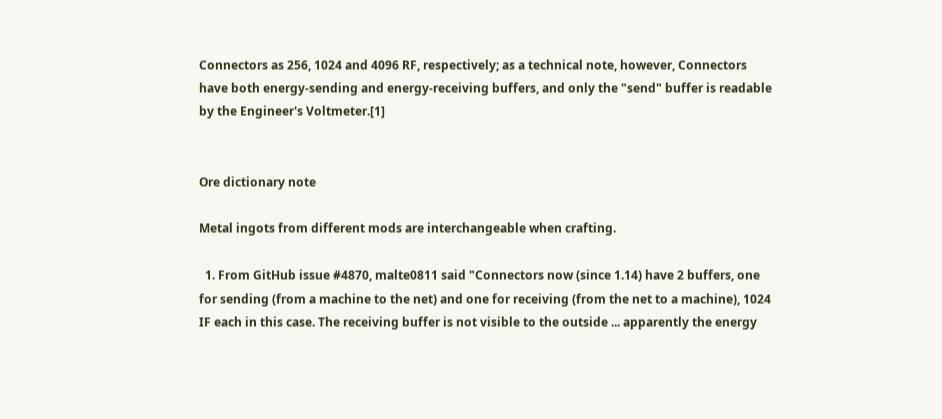Connectors as 256, 1024 and 4096 RF, respectively; as a technical note, however, Connectors have both energy-sending and energy-receiving buffers, and only the "send" buffer is readable by the Engineer's Voltmeter.[1]


Ore dictionary note

Metal ingots from different mods are interchangeable when crafting.

  1. From GitHub issue #4870, malte0811 said "Connectors now (since 1.14) have 2 buffers, one for sending (from a machine to the net) and one for receiving (from the net to a machine), 1024 IF each in this case. The receiving buffer is not visible to the outside ... apparently the energy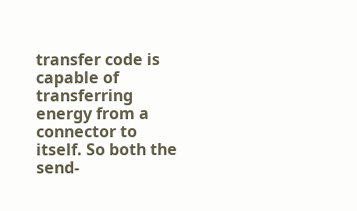transfer code is capable of transferring energy from a connector to itself. So both the send-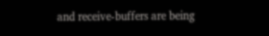and receive-buffers are being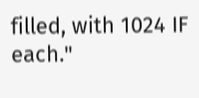filled, with 1024 IF each."